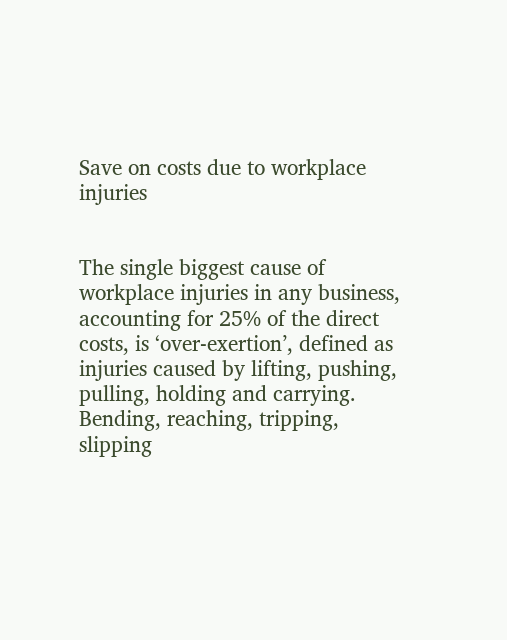Save on costs due to workplace injuries


The single biggest cause of workplace injuries in any business, accounting for 25% of the direct costs, is ‘over-exertion’, defined as injuries caused by lifting, pushing, pulling, holding and carrying. Bending, reaching, tripping, slipping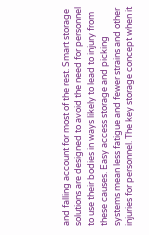and falling account for most of the rest. Smart storage solutions are designed to avoid the need for personnel to use their bodies in ways likely to lead to injury from these causes. Easy access storage and picking systems mean less fatigue and fewer strains and other injuries for personnel. The key storage concept when it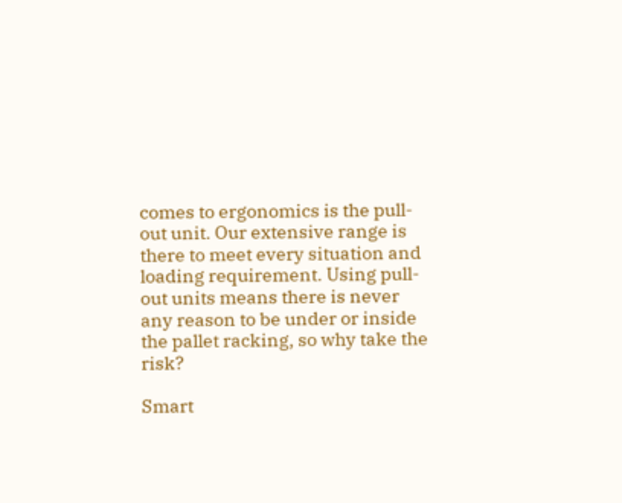comes to ergonomics is the pull-out unit. Our extensive range is there to meet every situation and loading requirement. Using pull-out units means there is never any reason to be under or inside the pallet racking, so why take the risk?

Smart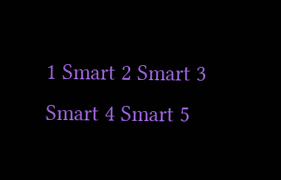1 Smart 2 Smart 3 Smart 4 Smart 5